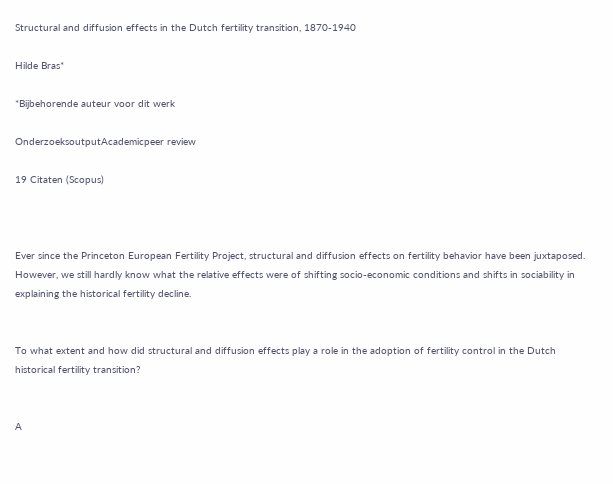Structural and diffusion effects in the Dutch fertility transition, 1870-1940

Hilde Bras*

*Bijbehorende auteur voor dit werk

OnderzoeksoutputAcademicpeer review

19 Citaten (Scopus)



Ever since the Princeton European Fertility Project, structural and diffusion effects on fertility behavior have been juxtaposed. However, we still hardly know what the relative effects were of shifting socio-economic conditions and shifts in sociability in explaining the historical fertility decline.


To what extent and how did structural and diffusion effects play a role in the adoption of fertility control in the Dutch historical fertility transition?


A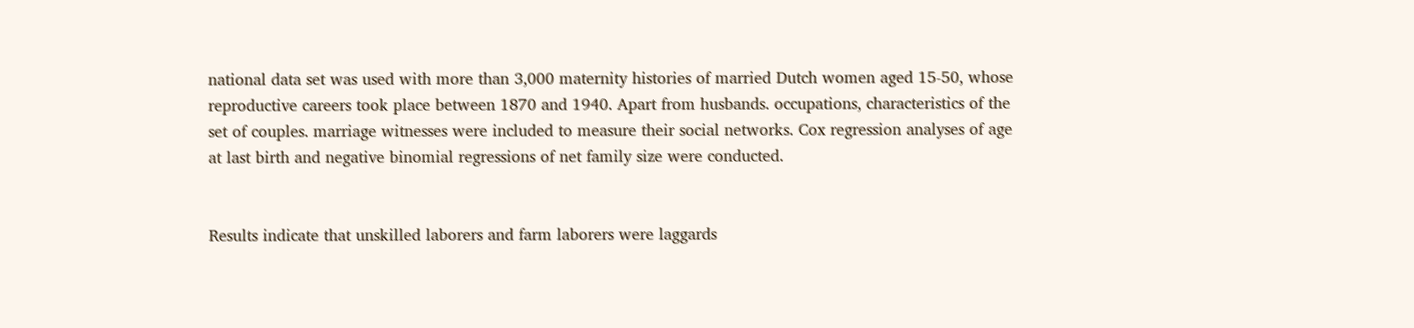national data set was used with more than 3,000 maternity histories of married Dutch women aged 15-50, whose reproductive careers took place between 1870 and 1940. Apart from husbands. occupations, characteristics of the set of couples. marriage witnesses were included to measure their social networks. Cox regression analyses of age at last birth and negative binomial regressions of net family size were conducted.


Results indicate that unskilled laborers and farm laborers were laggards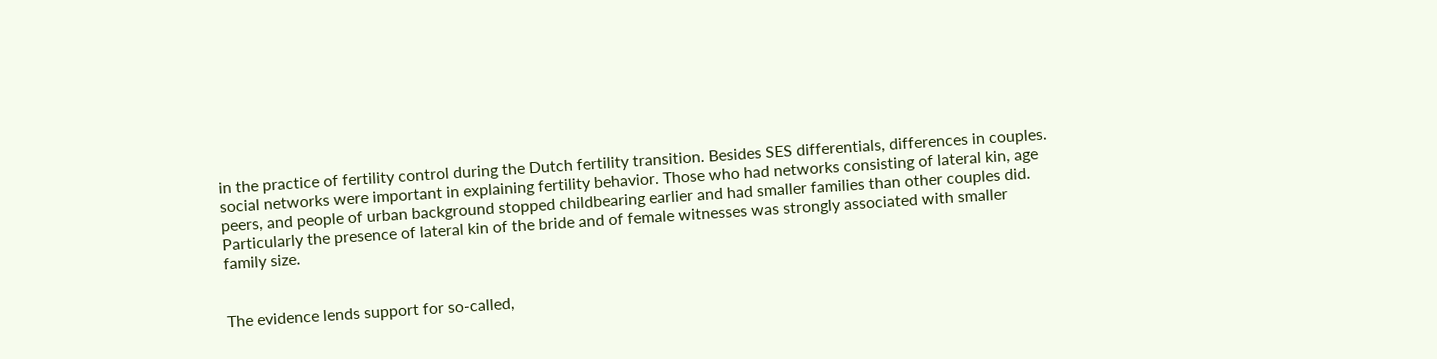in the practice of fertility control during the Dutch fertility transition. Besides SES differentials, differences in couples. social networks were important in explaining fertility behavior. Those who had networks consisting of lateral kin, age peers, and people of urban background stopped childbearing earlier and had smaller families than other couples did. Particularly the presence of lateral kin of the bride and of female witnesses was strongly associated with smaller family size.


The evidence lends support for so-called,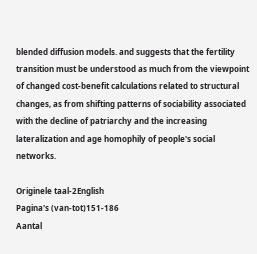blended diffusion models. and suggests that the fertility transition must be understood as much from the viewpoint of changed cost-benefit calculations related to structural changes, as from shifting patterns of sociability associated with the decline of patriarchy and the increasing lateralization and age homophily of people's social networks.

Originele taal-2English
Pagina's (van-tot)151-186
Aantal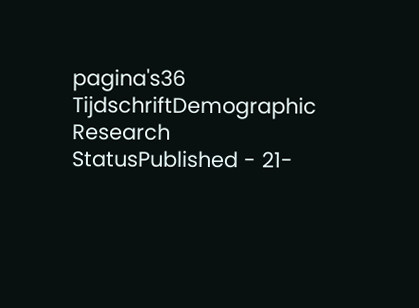pagina's36
TijdschriftDemographic Research
StatusPublished - 21-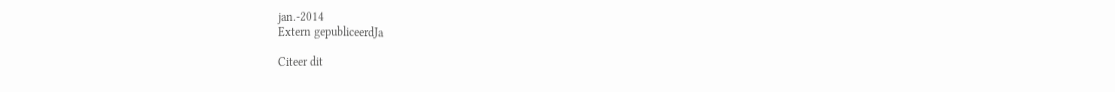jan.-2014
Extern gepubliceerdJa

Citeer dit